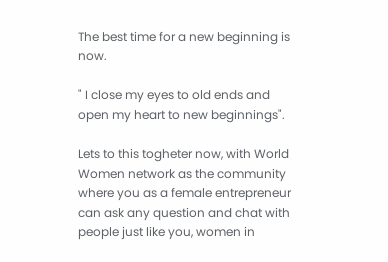The best time for a new beginning is now.

" I close my eyes to old ends and open my heart to new beginnings".

Lets to this togheter now, with World Women network as the community where you as a female entrepreneur can ask any question and chat with people just like you, women in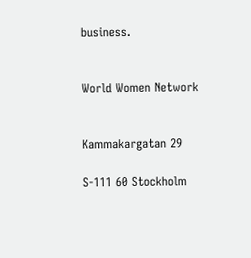business.


World Women Network


Kammakargatan 29

S-111 60 Stockholm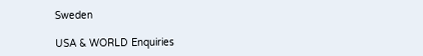Sweden

USA & WORLD Enquiries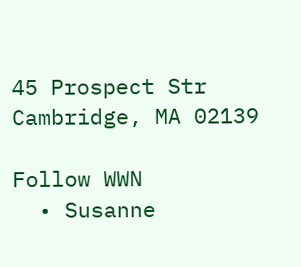45 Prospect Str
Cambridge, MA 02139

Follow WWN
  • Susanne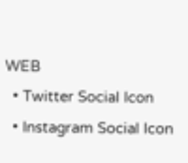WEB
  • Twitter Social Icon
  • Instagram Social Icon